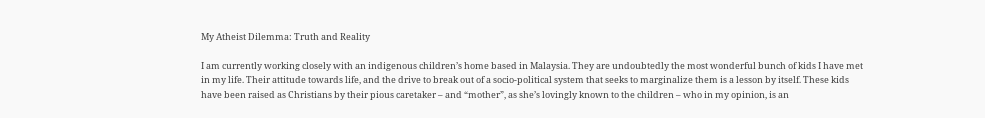My Atheist Dilemma: Truth and Reality

I am currently working closely with an indigenous children’s home based in Malaysia. They are undoubtedly the most wonderful bunch of kids I have met in my life. Their attitude towards life, and the drive to break out of a socio-political system that seeks to marginalize them is a lesson by itself. These kids have been raised as Christians by their pious caretaker – and “mother”, as she’s lovingly known to the children – who in my opinion, is an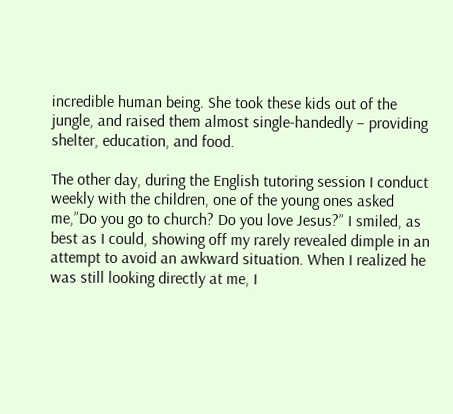incredible human being. She took these kids out of the jungle, and raised them almost single-handedly – providing shelter, education, and food.

The other day, during the English tutoring session I conduct weekly with the children, one of the young ones asked me,”Do you go to church? Do you love Jesus?” I smiled, as best as I could, showing off my rarely revealed dimple in an attempt to avoid an awkward situation. When I realized he was still looking directly at me, I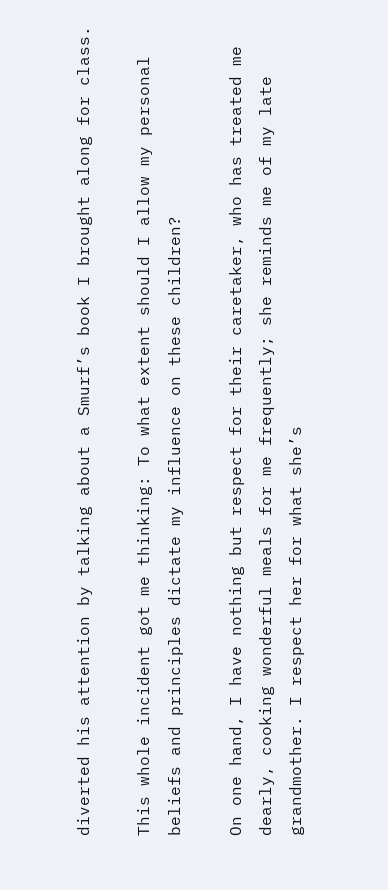diverted his attention by talking about a Smurf’s book I brought along for class.

This whole incident got me thinking: To what extent should I allow my personal beliefs and principles dictate my influence on these children?

On one hand, I have nothing but respect for their caretaker, who has treated me dearly, cooking wonderful meals for me frequently; she reminds me of my late grandmother. I respect her for what she’s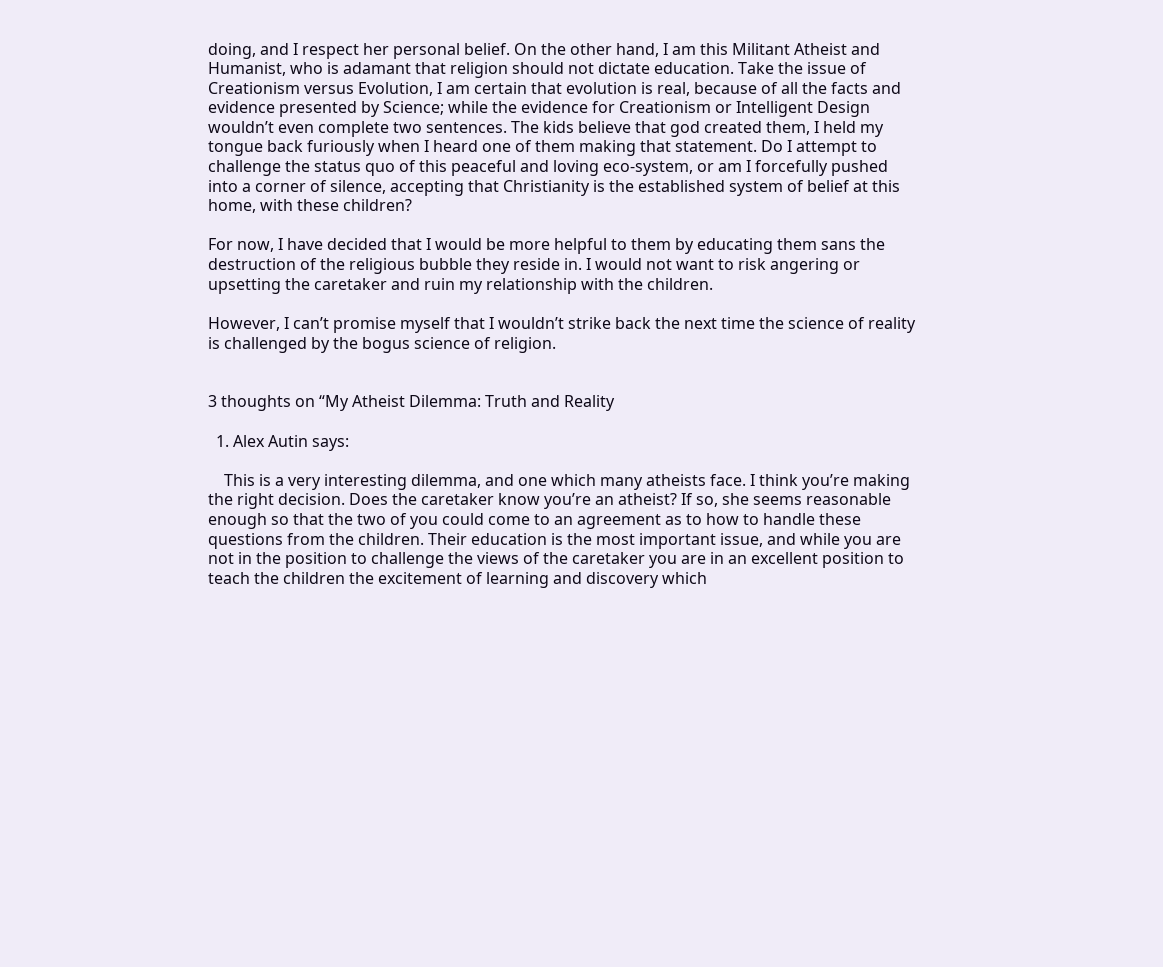doing, and I respect her personal belief. On the other hand, I am this Militant Atheist and Humanist, who is adamant that religion should not dictate education. Take the issue of Creationism versus Evolution, I am certain that evolution is real, because of all the facts and evidence presented by Science; while the evidence for Creationism or Intelligent Design wouldn’t even complete two sentences. The kids believe that god created them, I held my tongue back furiously when I heard one of them making that statement. Do I attempt to challenge the status quo of this peaceful and loving eco-system, or am I forcefully pushed into a corner of silence, accepting that Christianity is the established system of belief at this home, with these children?

For now, I have decided that I would be more helpful to them by educating them sans the destruction of the religious bubble they reside in. I would not want to risk angering or upsetting the caretaker and ruin my relationship with the children.

However, I can’t promise myself that I wouldn’t strike back the next time the science of reality is challenged by the bogus science of religion.


3 thoughts on “My Atheist Dilemma: Truth and Reality

  1. Alex Autin says:

    This is a very interesting dilemma, and one which many atheists face. I think you’re making the right decision. Does the caretaker know you’re an atheist? If so, she seems reasonable enough so that the two of you could come to an agreement as to how to handle these questions from the children. Their education is the most important issue, and while you are not in the position to challenge the views of the caretaker you are in an excellent position to teach the children the excitement of learning and discovery which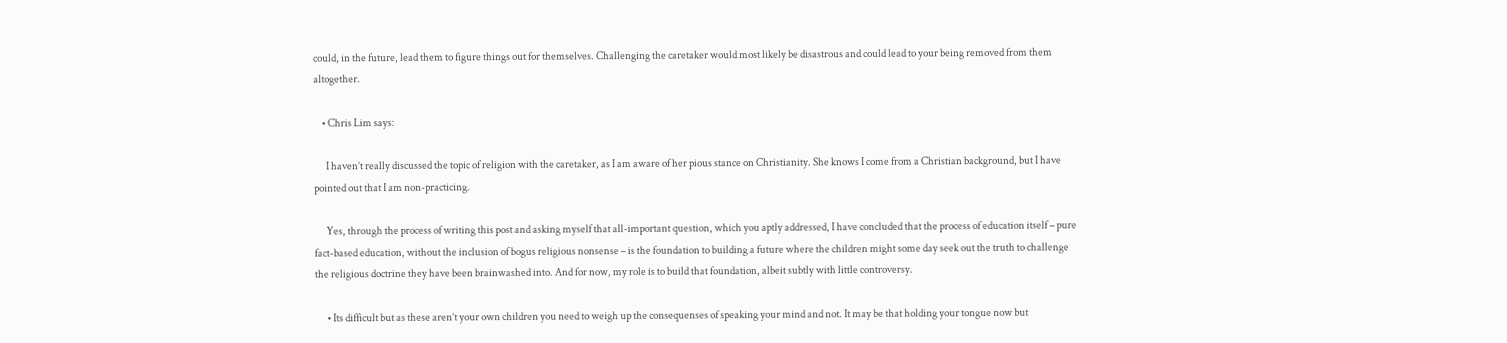could, in the future, lead them to figure things out for themselves. Challenging the caretaker would most likely be disastrous and could lead to your being removed from them altogether.

    • Chris Lim says:

      I haven’t really discussed the topic of religion with the caretaker, as I am aware of her pious stance on Christianity. She knows I come from a Christian background, but I have pointed out that I am non-practicing.

      Yes, through the process of writing this post and asking myself that all-important question, which you aptly addressed, I have concluded that the process of education itself – pure fact-based education, without the inclusion of bogus religious nonsense – is the foundation to building a future where the children might some day seek out the truth to challenge the religious doctrine they have been brainwashed into. And for now, my role is to build that foundation, albeit subtly with little controversy.

      • Its difficult but as these aren’t your own children you need to weigh up the consequenses of speaking your mind and not. It may be that holding your tongue now but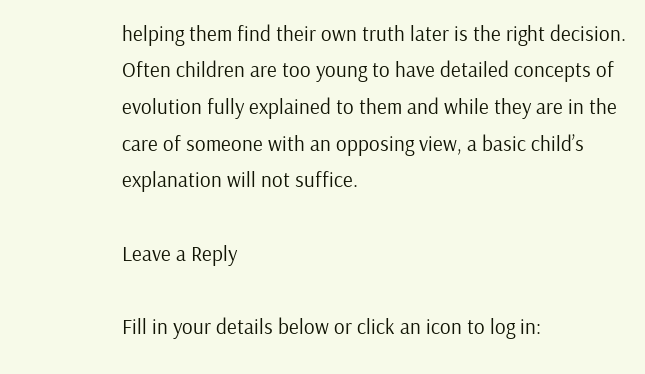helping them find their own truth later is the right decision. Often children are too young to have detailed concepts of evolution fully explained to them and while they are in the care of someone with an opposing view, a basic child’s explanation will not suffice.

Leave a Reply

Fill in your details below or click an icon to log in: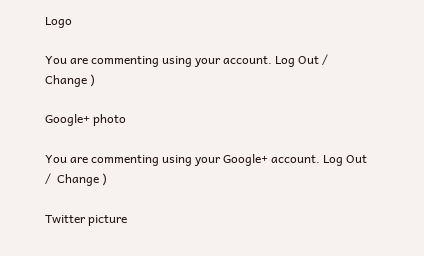Logo

You are commenting using your account. Log Out /  Change )

Google+ photo

You are commenting using your Google+ account. Log Out /  Change )

Twitter picture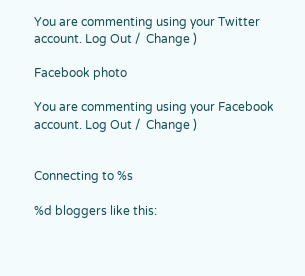You are commenting using your Twitter account. Log Out /  Change )

Facebook photo

You are commenting using your Facebook account. Log Out /  Change )


Connecting to %s

%d bloggers like this: